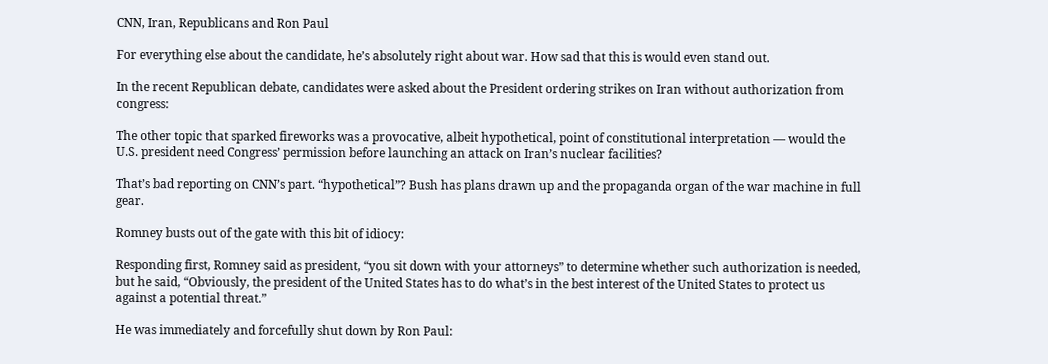CNN, Iran, Republicans and Ron Paul

For everything else about the candidate, he’s absolutely right about war. How sad that this is would even stand out.

In the recent Republican debate, candidates were asked about the President ordering strikes on Iran without authorization from congress:

The other topic that sparked fireworks was a provocative, albeit hypothetical, point of constitutional interpretation — would the U.S. president need Congress’ permission before launching an attack on Iran’s nuclear facilities?

That’s bad reporting on CNN’s part. “hypothetical”? Bush has plans drawn up and the propaganda organ of the war machine in full gear.

Romney busts out of the gate with this bit of idiocy:

Responding first, Romney said as president, “you sit down with your attorneys” to determine whether such authorization is needed, but he said, “Obviously, the president of the United States has to do what’s in the best interest of the United States to protect us against a potential threat.”

He was immediately and forcefully shut down by Ron Paul: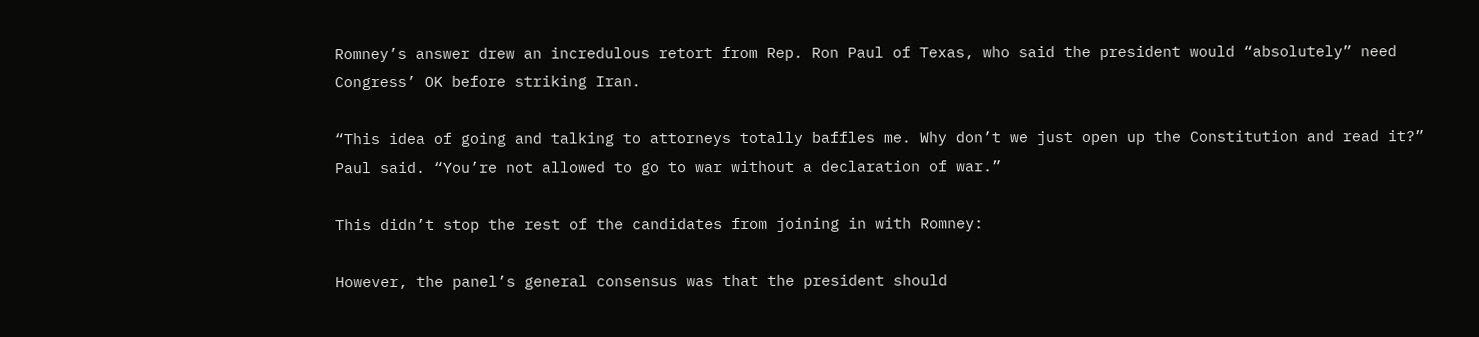Romney’s answer drew an incredulous retort from Rep. Ron Paul of Texas, who said the president would “absolutely” need Congress’ OK before striking Iran.

“This idea of going and talking to attorneys totally baffles me. Why don’t we just open up the Constitution and read it?” Paul said. “You’re not allowed to go to war without a declaration of war.”

This didn’t stop the rest of the candidates from joining in with Romney:

However, the panel’s general consensus was that the president should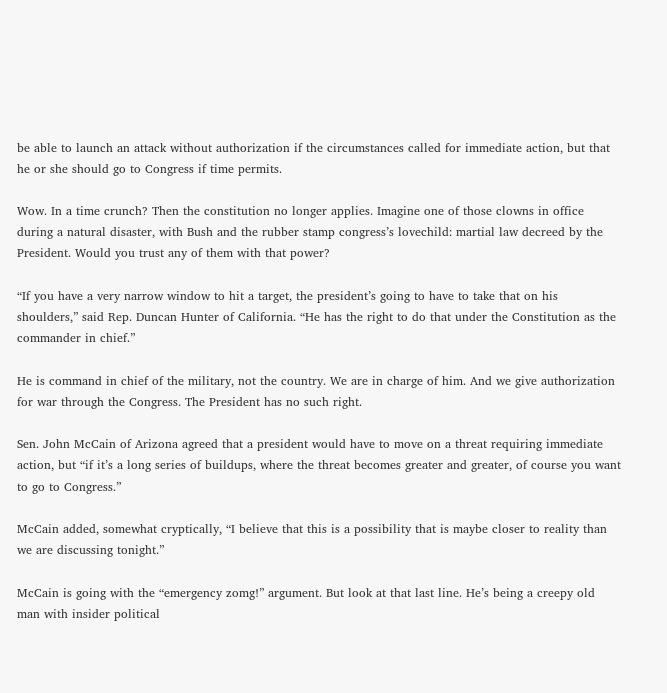be able to launch an attack without authorization if the circumstances called for immediate action, but that he or she should go to Congress if time permits.

Wow. In a time crunch? Then the constitution no longer applies. Imagine one of those clowns in office during a natural disaster, with Bush and the rubber stamp congress’s lovechild: martial law decreed by the President. Would you trust any of them with that power?

“If you have a very narrow window to hit a target, the president’s going to have to take that on his shoulders,” said Rep. Duncan Hunter of California. “He has the right to do that under the Constitution as the commander in chief.”

He is command in chief of the military, not the country. We are in charge of him. And we give authorization for war through the Congress. The President has no such right.

Sen. John McCain of Arizona agreed that a president would have to move on a threat requiring immediate action, but “if it’s a long series of buildups, where the threat becomes greater and greater, of course you want to go to Congress.”

McCain added, somewhat cryptically, “I believe that this is a possibility that is maybe closer to reality than we are discussing tonight.”

McCain is going with the “emergency zomg!” argument. But look at that last line. He’s being a creepy old man with insider political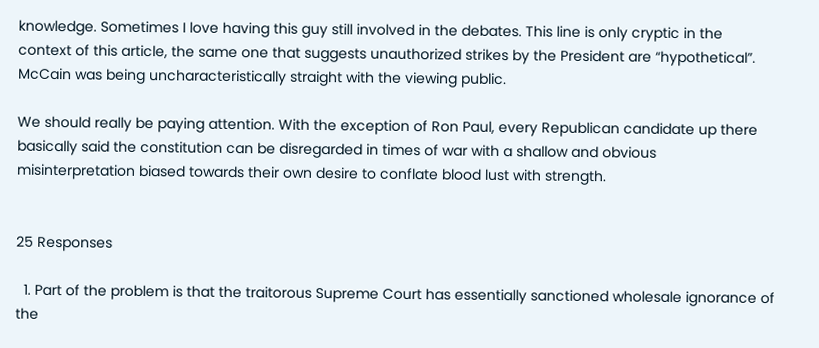knowledge. Sometimes I love having this guy still involved in the debates. This line is only cryptic in the context of this article, the same one that suggests unauthorized strikes by the President are “hypothetical”. McCain was being uncharacteristically straight with the viewing public.

We should really be paying attention. With the exception of Ron Paul, every Republican candidate up there basically said the constitution can be disregarded in times of war with a shallow and obvious misinterpretation biased towards their own desire to conflate blood lust with strength.


25 Responses

  1. Part of the problem is that the traitorous Supreme Court has essentially sanctioned wholesale ignorance of the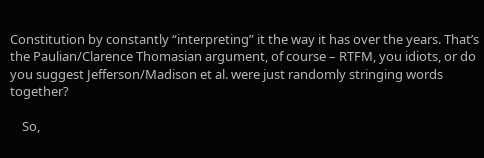Constitution by constantly “interpreting” it the way it has over the years. That’s the Paulian/Clarence Thomasian argument, of course – RTFM, you idiots, or do you suggest Jefferson/Madison et al. were just randomly stringing words together?

    So,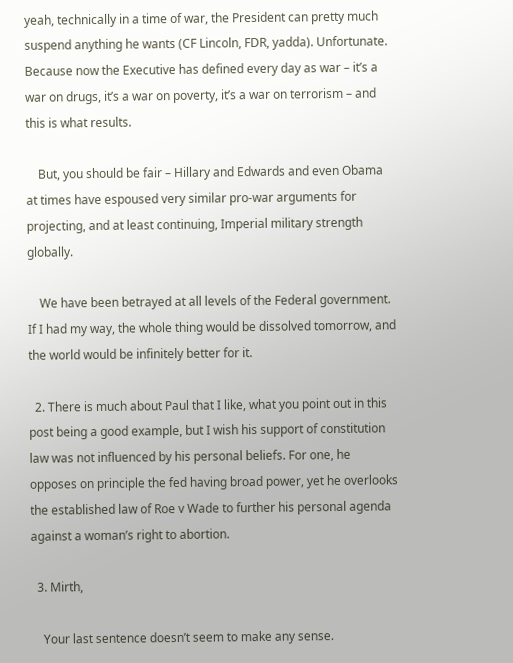yeah, technically in a time of war, the President can pretty much suspend anything he wants (CF Lincoln, FDR, yadda). Unfortunate. Because now the Executive has defined every day as war – it’s a war on drugs, it’s a war on poverty, it’s a war on terrorism – and this is what results.

    But, you should be fair – Hillary and Edwards and even Obama at times have espoused very similar pro-war arguments for projecting, and at least continuing, Imperial military strength globally.

    We have been betrayed at all levels of the Federal government. If I had my way, the whole thing would be dissolved tomorrow, and the world would be infinitely better for it.

  2. There is much about Paul that I like, what you point out in this post being a good example, but I wish his support of constitution law was not influenced by his personal beliefs. For one, he opposes on principle the fed having broad power, yet he overlooks the established law of Roe v Wade to further his personal agenda against a woman’s right to abortion.

  3. Mirth,

    Your last sentence doesn’t seem to make any sense.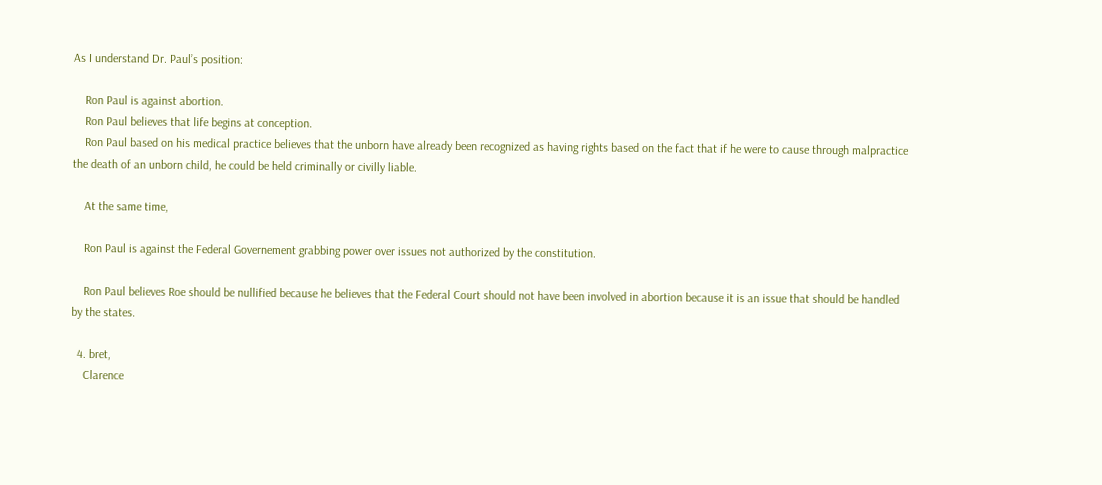As I understand Dr. Paul’s position:

    Ron Paul is against abortion.
    Ron Paul believes that life begins at conception.
    Ron Paul based on his medical practice believes that the unborn have already been recognized as having rights based on the fact that if he were to cause through malpractice the death of an unborn child, he could be held criminally or civilly liable.

    At the same time,

    Ron Paul is against the Federal Governement grabbing power over issues not authorized by the constitution.

    Ron Paul believes Roe should be nullified because he believes that the Federal Court should not have been involved in abortion because it is an issue that should be handled by the states.

  4. bret,
    Clarence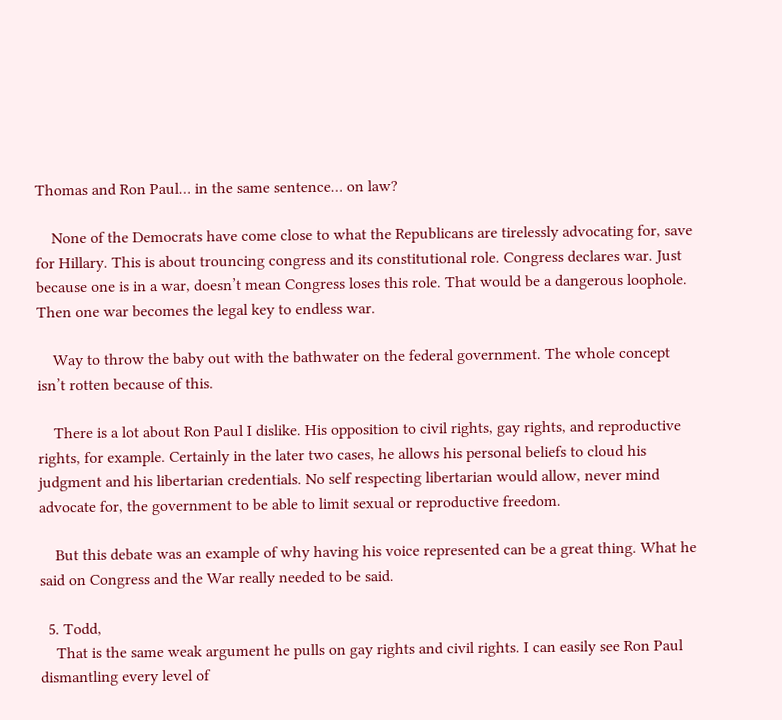Thomas and Ron Paul… in the same sentence… on law?

    None of the Democrats have come close to what the Republicans are tirelessly advocating for, save for Hillary. This is about trouncing congress and its constitutional role. Congress declares war. Just because one is in a war, doesn’t mean Congress loses this role. That would be a dangerous loophole. Then one war becomes the legal key to endless war.

    Way to throw the baby out with the bathwater on the federal government. The whole concept isn’t rotten because of this.

    There is a lot about Ron Paul I dislike. His opposition to civil rights, gay rights, and reproductive rights, for example. Certainly in the later two cases, he allows his personal beliefs to cloud his judgment and his libertarian credentials. No self respecting libertarian would allow, never mind advocate for, the government to be able to limit sexual or reproductive freedom.

    But this debate was an example of why having his voice represented can be a great thing. What he said on Congress and the War really needed to be said.

  5. Todd,
    That is the same weak argument he pulls on gay rights and civil rights. I can easily see Ron Paul dismantling every level of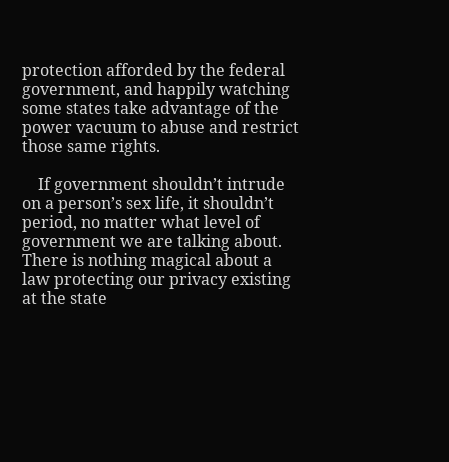protection afforded by the federal government, and happily watching some states take advantage of the power vacuum to abuse and restrict those same rights.

    If government shouldn’t intrude on a person’s sex life, it shouldn’t period, no matter what level of government we are talking about. There is nothing magical about a law protecting our privacy existing at the state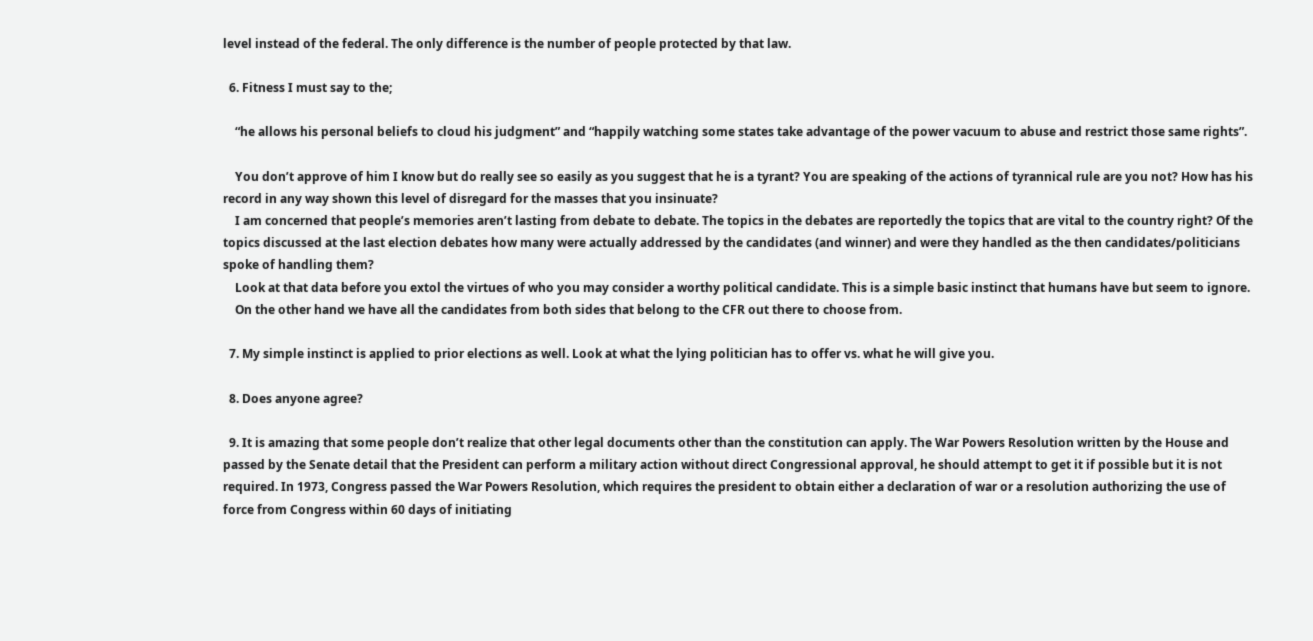level instead of the federal. The only difference is the number of people protected by that law.

  6. Fitness I must say to the;

    “he allows his personal beliefs to cloud his judgment” and “happily watching some states take advantage of the power vacuum to abuse and restrict those same rights”.

    You don’t approve of him I know but do really see so easily as you suggest that he is a tyrant? You are speaking of the actions of tyrannical rule are you not? How has his record in any way shown this level of disregard for the masses that you insinuate?
    I am concerned that people’s memories aren’t lasting from debate to debate. The topics in the debates are reportedly the topics that are vital to the country right? Of the topics discussed at the last election debates how many were actually addressed by the candidates (and winner) and were they handled as the then candidates/politicians spoke of handling them?
    Look at that data before you extol the virtues of who you may consider a worthy political candidate. This is a simple basic instinct that humans have but seem to ignore.
    On the other hand we have all the candidates from both sides that belong to the CFR out there to choose from.

  7. My simple instinct is applied to prior elections as well. Look at what the lying politician has to offer vs. what he will give you.

  8. Does anyone agree?

  9. It is amazing that some people don’t realize that other legal documents other than the constitution can apply. The War Powers Resolution written by the House and passed by the Senate detail that the President can perform a military action without direct Congressional approval, he should attempt to get it if possible but it is not required. In 1973, Congress passed the War Powers Resolution, which requires the president to obtain either a declaration of war or a resolution authorizing the use of force from Congress within 60 days of initiating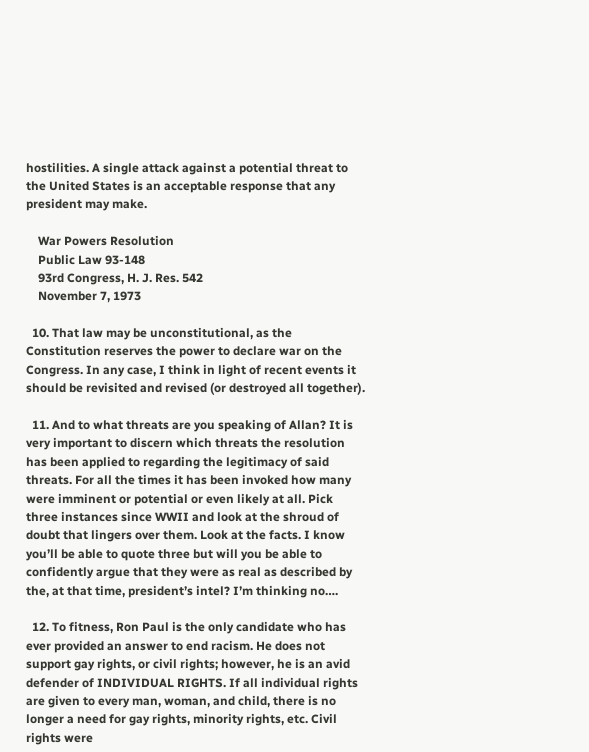hostilities. A single attack against a potential threat to the United States is an acceptable response that any president may make.

    War Powers Resolution
    Public Law 93-148
    93rd Congress, H. J. Res. 542
    November 7, 1973

  10. That law may be unconstitutional, as the Constitution reserves the power to declare war on the Congress. In any case, I think in light of recent events it should be revisited and revised (or destroyed all together).

  11. And to what threats are you speaking of Allan? It is very important to discern which threats the resolution has been applied to regarding the legitimacy of said threats. For all the times it has been invoked how many were imminent or potential or even likely at all. Pick three instances since WWII and look at the shroud of doubt that lingers over them. Look at the facts. I know you’ll be able to quote three but will you be able to confidently argue that they were as real as described by the, at that time, president’s intel? I’m thinking no….

  12. To fitness, Ron Paul is the only candidate who has ever provided an answer to end racism. He does not support gay rights, or civil rights; however, he is an avid defender of INDIVIDUAL RIGHTS. If all individual rights are given to every man, woman, and child, there is no longer a need for gay rights, minority rights, etc. Civil rights were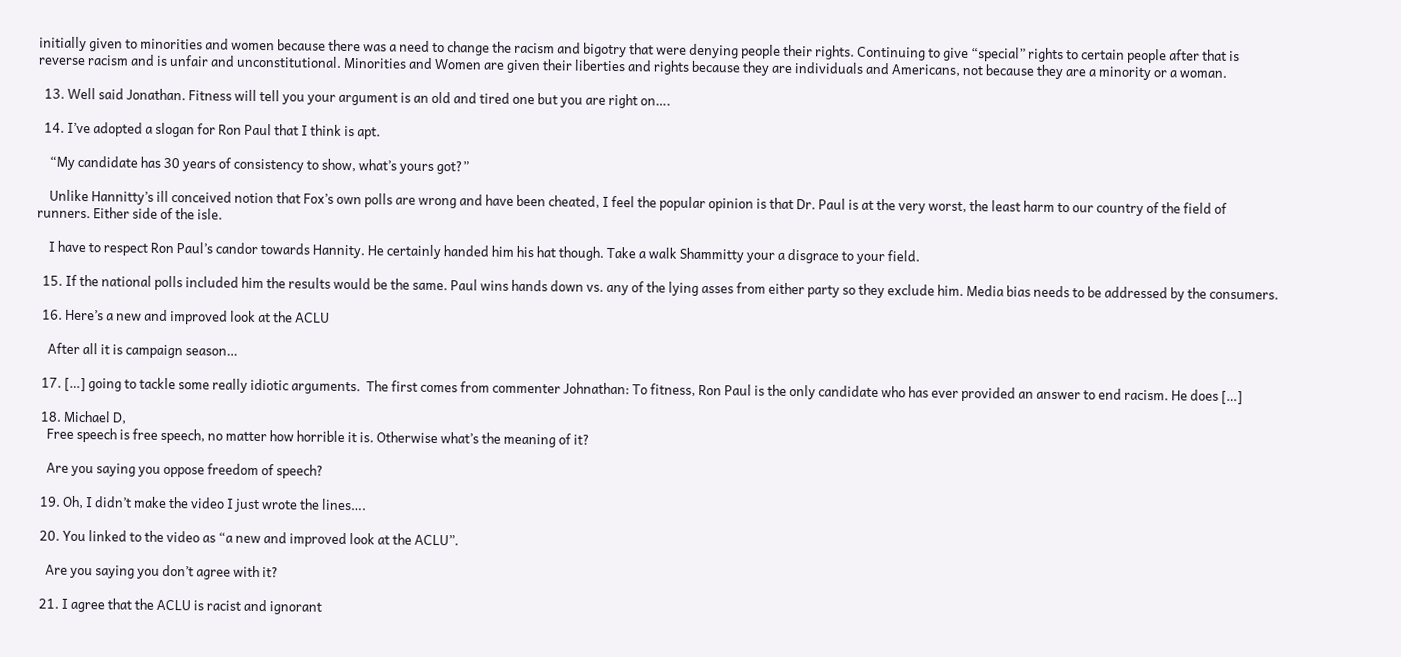initially given to minorities and women because there was a need to change the racism and bigotry that were denying people their rights. Continuing to give “special” rights to certain people after that is reverse racism and is unfair and unconstitutional. Minorities and Women are given their liberties and rights because they are individuals and Americans, not because they are a minority or a woman.

  13. Well said Jonathan. Fitness will tell you your argument is an old and tired one but you are right on….

  14. I’ve adopted a slogan for Ron Paul that I think is apt.

    “My candidate has 30 years of consistency to show, what’s yours got?”

    Unlike Hannitty’s ill conceived notion that Fox’s own polls are wrong and have been cheated, I feel the popular opinion is that Dr. Paul is at the very worst, the least harm to our country of the field of runners. Either side of the isle.

    I have to respect Ron Paul’s candor towards Hannity. He certainly handed him his hat though. Take a walk Shammitty your a disgrace to your field.

  15. If the national polls included him the results would be the same. Paul wins hands down vs. any of the lying asses from either party so they exclude him. Media bias needs to be addressed by the consumers.

  16. Here’s a new and improved look at the ACLU

    After all it is campaign season…

  17. […] going to tackle some really idiotic arguments.  The first comes from commenter Johnathan: To fitness, Ron Paul is the only candidate who has ever provided an answer to end racism. He does […]

  18. Michael D,
    Free speech is free speech, no matter how horrible it is. Otherwise what’s the meaning of it?

    Are you saying you oppose freedom of speech?

  19. Oh, I didn’t make the video I just wrote the lines….

  20. You linked to the video as “a new and improved look at the ACLU”.

    Are you saying you don’t agree with it?

  21. I agree that the ACLU is racist and ignorant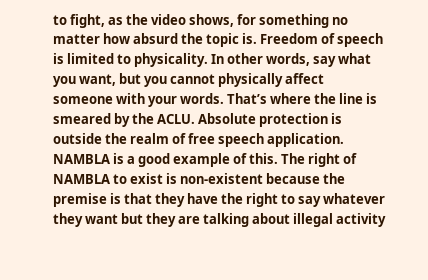to fight, as the video shows, for something no matter how absurd the topic is. Freedom of speech is limited to physicality. In other words, say what you want, but you cannot physically affect someone with your words. That’s where the line is smeared by the ACLU. Absolute protection is outside the realm of free speech application. NAMBLA is a good example of this. The right of NAMBLA to exist is non-existent because the premise is that they have the right to say whatever they want but they are talking about illegal activity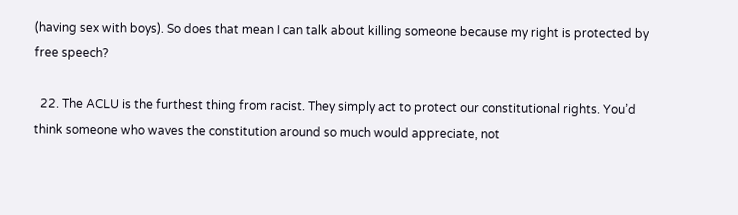(having sex with boys). So does that mean I can talk about killing someone because my right is protected by free speech?

  22. The ACLU is the furthest thing from racist. They simply act to protect our constitutional rights. You’d think someone who waves the constitution around so much would appreciate, not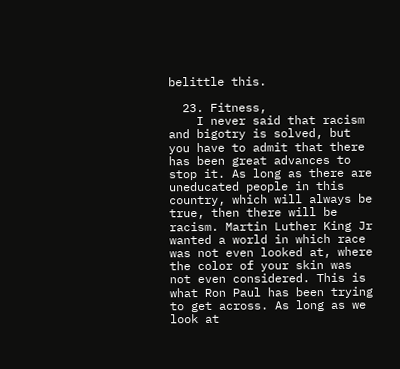belittle this.

  23. Fitness,
    I never said that racism and bigotry is solved, but you have to admit that there has been great advances to stop it. As long as there are uneducated people in this country, which will always be true, then there will be racism. Martin Luther King Jr wanted a world in which race was not even looked at, where the color of your skin was not even considered. This is what Ron Paul has been trying to get across. As long as we look at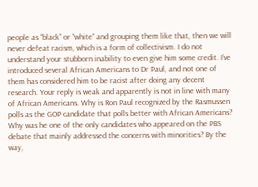people as “black” or “white” and grouping them like that, then we will never defeat racism, which is a form of collectivism. I do not understand your stubborn inability to even give him some credit. I’ve introduced several African Americans to Dr Paul, and not one of them has considered him to be racist after doing any decent research. Your reply is weak and apparently is not in line with many of African Americans. Why is Ron Paul recognized by the Rasmussen polls as the GOP candidate that polls better with African Americans? Why was he one of the only candidates who appeared on the PBS debate that mainly addressed the concerns with minorities? By the way,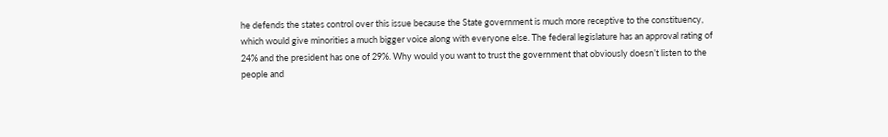he defends the states control over this issue because the State government is much more receptive to the constituency, which would give minorities a much bigger voice along with everyone else. The federal legislature has an approval rating of 24% and the president has one of 29%. Why would you want to trust the government that obviously doesn’t listen to the people and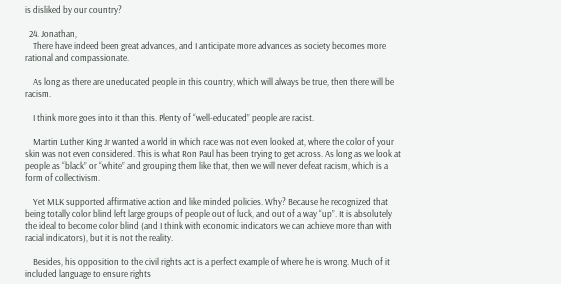is disliked by our country?

  24. Jonathan,
    There have indeed been great advances, and I anticipate more advances as society becomes more rational and compassionate.

    As long as there are uneducated people in this country, which will always be true, then there will be racism.

    I think more goes into it than this. Plenty of “well-educated” people are racist.

    Martin Luther King Jr wanted a world in which race was not even looked at, where the color of your skin was not even considered. This is what Ron Paul has been trying to get across. As long as we look at people as “black” or “white” and grouping them like that, then we will never defeat racism, which is a form of collectivism.

    Yet MLK supported affirmative action and like minded policies. Why? Because he recognized that being totally color blind left large groups of people out of luck, and out of a way “up”. It is absolutely the ideal to become color blind (and I think with economic indicators we can achieve more than with racial indicators), but it is not the reality.

    Besides, his opposition to the civil rights act is a perfect example of where he is wrong. Much of it included language to ensure rights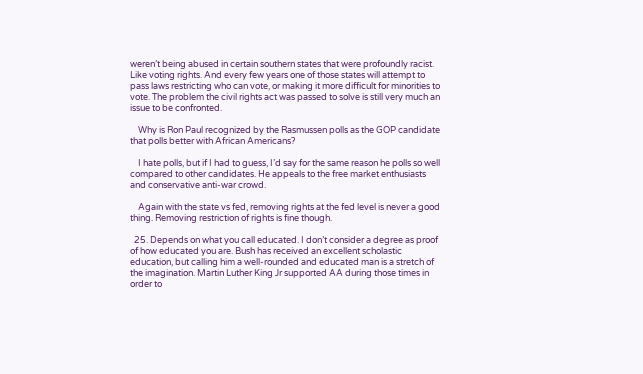weren’t being abused in certain southern states that were profoundly racist. Like voting rights. And every few years one of those states will attempt to pass laws restricting who can vote, or making it more difficult for minorities to vote. The problem the civil rights act was passed to solve is still very much an issue to be confronted.

    Why is Ron Paul recognized by the Rasmussen polls as the GOP candidate that polls better with African Americans?

    I hate polls, but if I had to guess, I’d say for the same reason he polls so well compared to other candidates. He appeals to the free market enthusiasts and conservative anti-war crowd.

    Again with the state vs fed, removing rights at the fed level is never a good thing. Removing restriction of rights is fine though.

  25. Depends on what you call educated. I don’t consider a degree as proof of how educated you are. Bush has received an excellent scholastic education, but calling him a well-rounded and educated man is a stretch of the imagination. Martin Luther King Jr supported AA during those times in order to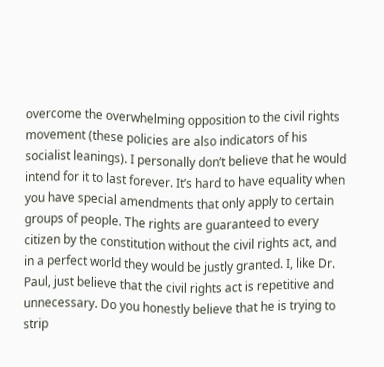overcome the overwhelming opposition to the civil rights movement (these policies are also indicators of his socialist leanings). I personally don’t believe that he would intend for it to last forever. It’s hard to have equality when you have special amendments that only apply to certain groups of people. The rights are guaranteed to every citizen by the constitution without the civil rights act, and in a perfect world they would be justly granted. I, like Dr. Paul, just believe that the civil rights act is repetitive and unnecessary. Do you honestly believe that he is trying to strip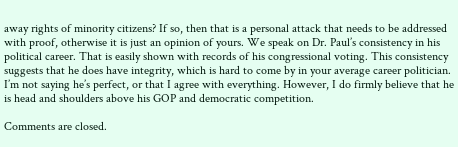away rights of minority citizens? If so, then that is a personal attack that needs to be addressed with proof, otherwise it is just an opinion of yours. We speak on Dr. Paul’s consistency in his political career. That is easily shown with records of his congressional voting. This consistency suggests that he does have integrity, which is hard to come by in your average career politician. I’m not saying he’s perfect, or that I agree with everything. However, I do firmly believe that he is head and shoulders above his GOP and democratic competition.

Comments are closed.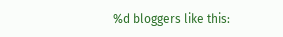%d bloggers like this: